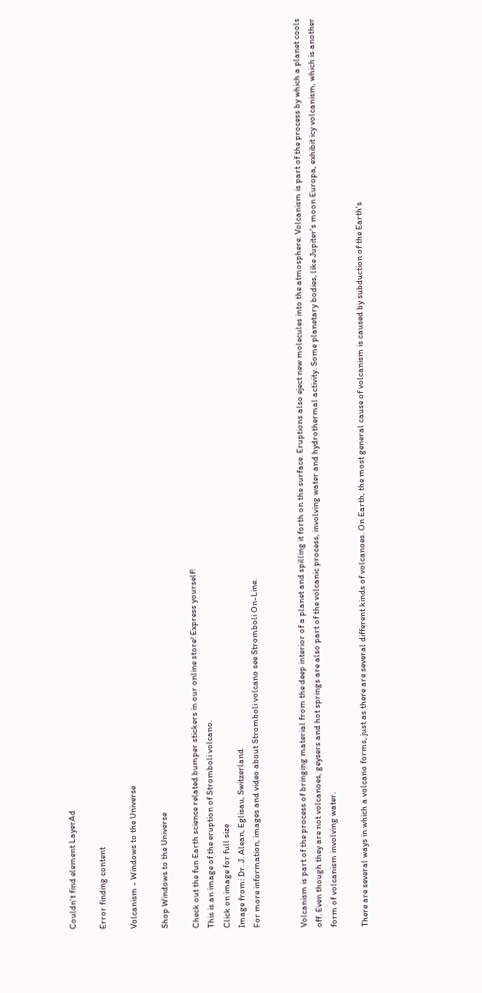Couldn't find element LayerAd

Error finding content

Volcanism - Windows to the Universe

Shop Windows to the Universe

Check out the fun Earth science related bumper stickers in our online store! Express yourself!
This is an image of the eruption of Stromboli volcano.
Click on image for full size
Image from: Dr. J. Alean, Eglisau, Switzerland
For more information, images and video about Stromboli volcano see Stromboli On-Line.


Volcanism is part of the process of bringing material from the deep interior of a planet and spilling it forth on the surface. Eruptions also eject new molecules into the atmosphere. Volcanism is part of the process by which a planet cools off. Even though they are not volcanoes, geysers and hot springs are also part of the volcanic process, involving water and hydrothermal activity. Some planetary bodies, like Jupiter's moon Europa, exhibit icy volcanism, which is another form of volcanism involving water.

There are several ways in which a volcano forms, just as there are several different kinds of volcanoes. On Earth, the most general cause of volcanism is caused by subduction of the Earth's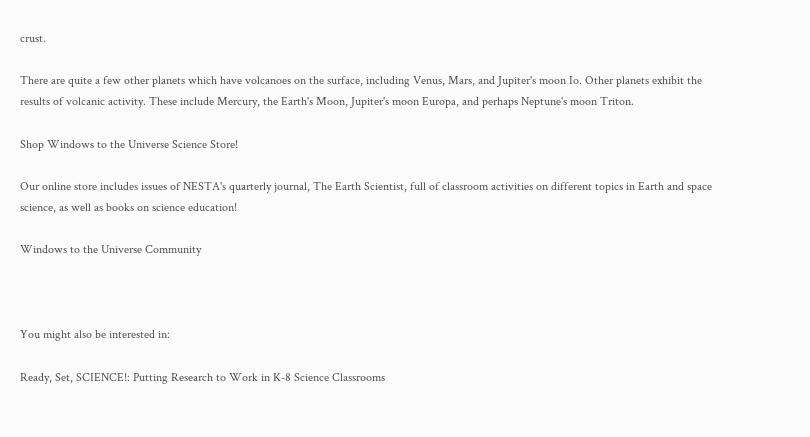crust.

There are quite a few other planets which have volcanoes on the surface, including Venus, Mars, and Jupiter's moon Io. Other planets exhibit the results of volcanic activity. These include Mercury, the Earth's Moon, Jupiter's moon Europa, and perhaps Neptune's moon Triton.

Shop Windows to the Universe Science Store!

Our online store includes issues of NESTA's quarterly journal, The Earth Scientist, full of classroom activities on different topics in Earth and space science, as well as books on science education!

Windows to the Universe Community



You might also be interested in:

Ready, Set, SCIENCE!: Putting Research to Work in K-8 Science Classrooms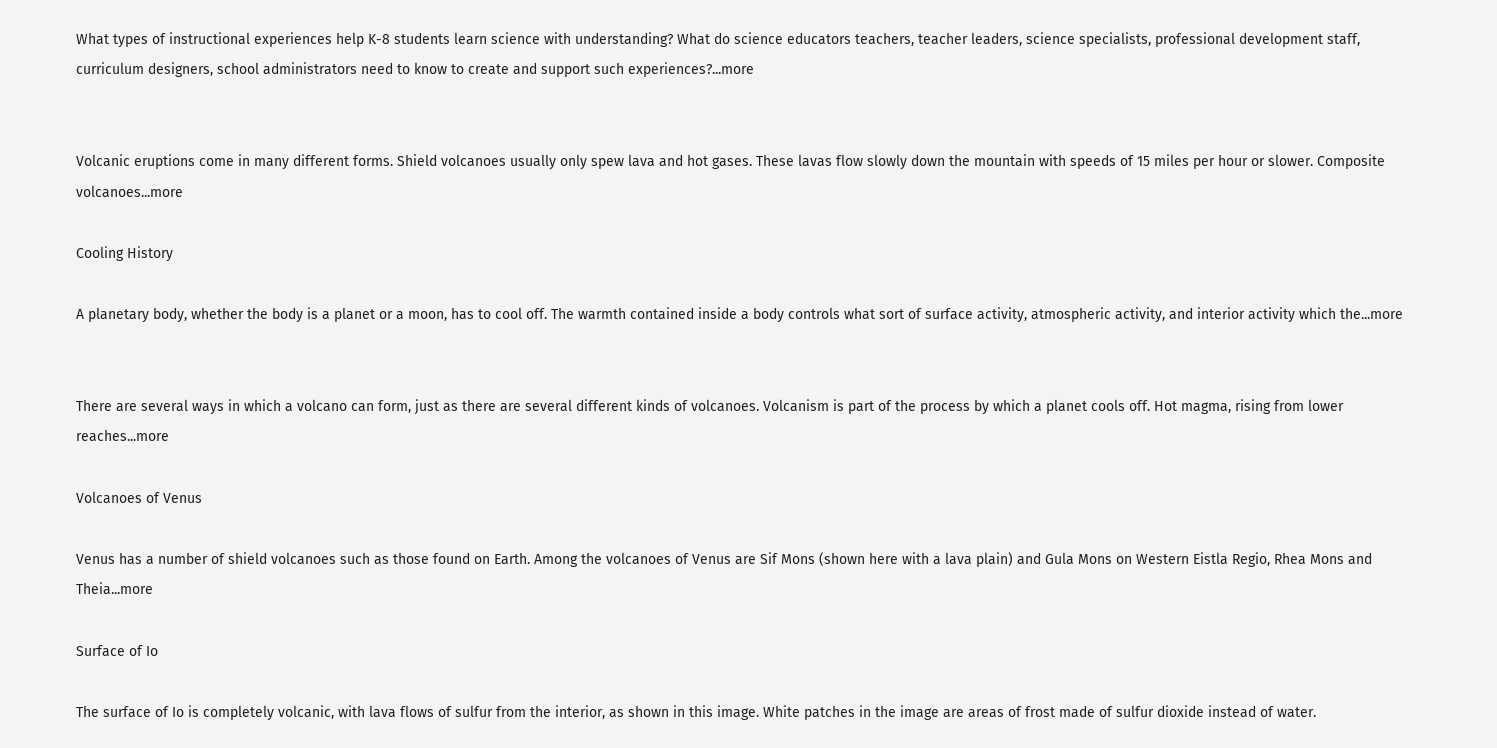What types of instructional experiences help K-8 students learn science with understanding? What do science educators teachers, teacher leaders, science specialists, professional development staff, curriculum designers, school administrators need to know to create and support such experiences?...more


Volcanic eruptions come in many different forms. Shield volcanoes usually only spew lava and hot gases. These lavas flow slowly down the mountain with speeds of 15 miles per hour or slower. Composite volcanoes...more

Cooling History

A planetary body, whether the body is a planet or a moon, has to cool off. The warmth contained inside a body controls what sort of surface activity, atmospheric activity, and interior activity which the...more


There are several ways in which a volcano can form, just as there are several different kinds of volcanoes. Volcanism is part of the process by which a planet cools off. Hot magma, rising from lower reaches...more

Volcanoes of Venus

Venus has a number of shield volcanoes such as those found on Earth. Among the volcanoes of Venus are Sif Mons (shown here with a lava plain) and Gula Mons on Western Eistla Regio, Rhea Mons and Theia...more

Surface of Io

The surface of Io is completely volcanic, with lava flows of sulfur from the interior, as shown in this image. White patches in the image are areas of frost made of sulfur dioxide instead of water.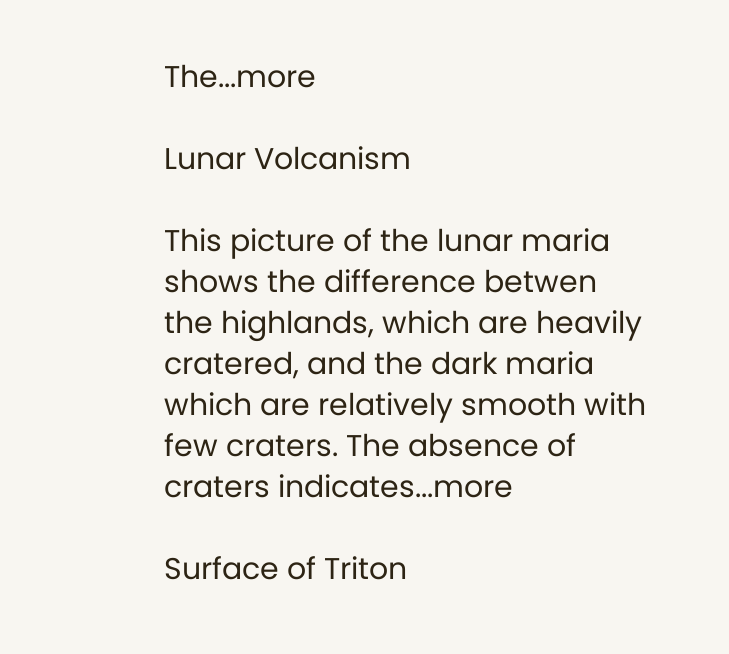The...more

Lunar Volcanism

This picture of the lunar maria shows the difference betwen the highlands, which are heavily cratered, and the dark maria which are relatively smooth with few craters. The absence of craters indicates...more

Surface of Triton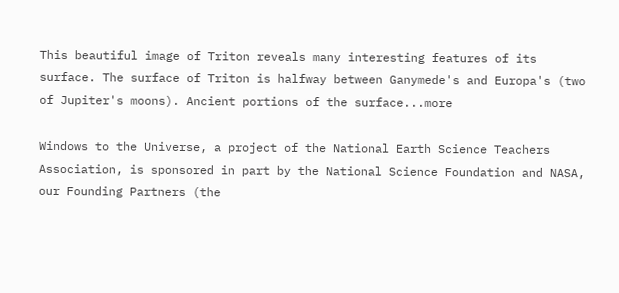This beautiful image of Triton reveals many interesting features of its surface. The surface of Triton is halfway between Ganymede's and Europa's (two of Jupiter's moons). Ancient portions of the surface...more

Windows to the Universe, a project of the National Earth Science Teachers Association, is sponsored in part by the National Science Foundation and NASA, our Founding Partners (the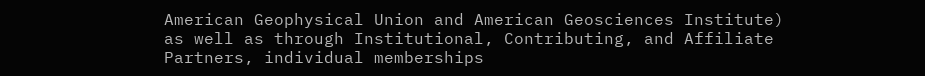American Geophysical Union and American Geosciences Institute) as well as through Institutional, Contributing, and Affiliate Partners, individual memberships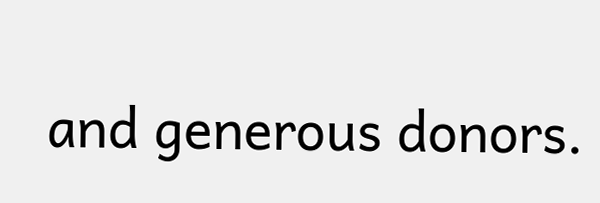and generous donors.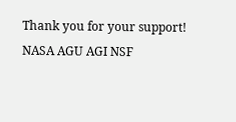Thank you for your support! NASA AGU AGI NSF